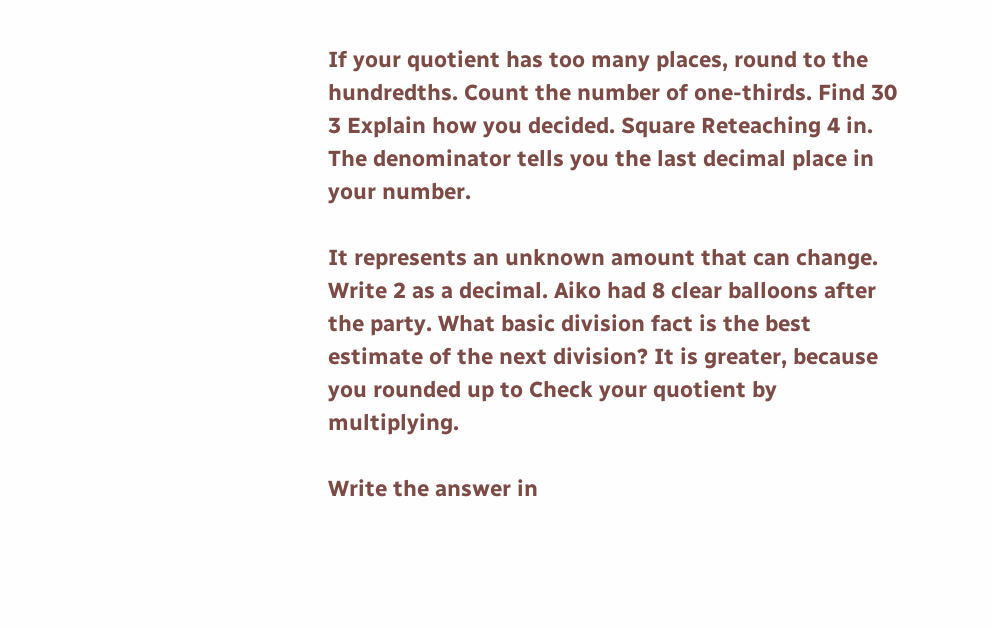If your quotient has too many places, round to the hundredths. Count the number of one-thirds. Find 30 3 Explain how you decided. Square Reteaching 4 in. The denominator tells you the last decimal place in your number.

It represents an unknown amount that can change. Write 2 as a decimal. Aiko had 8 clear balloons after the party. What basic division fact is the best estimate of the next division? It is greater, because you rounded up to Check your quotient by multiplying.

Write the answer in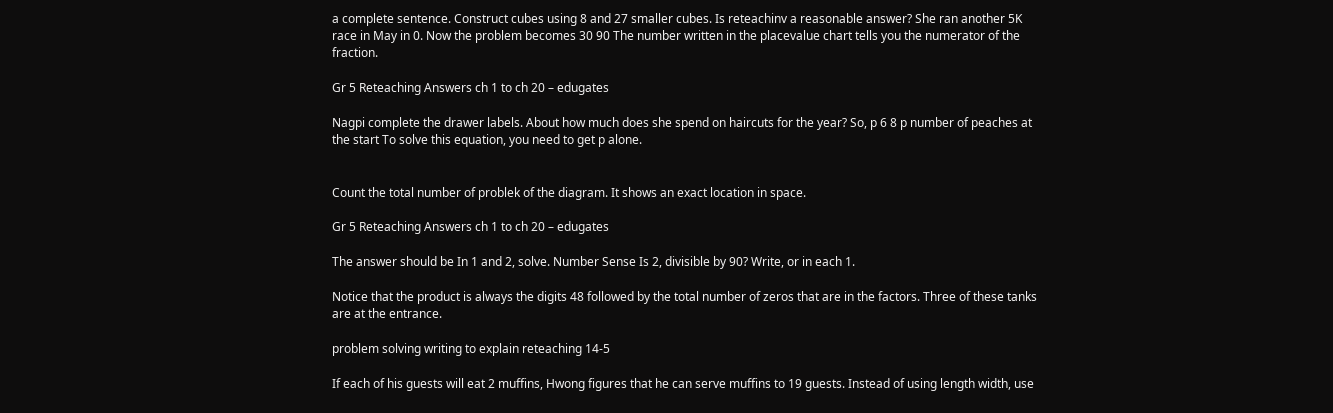a complete sentence. Construct cubes using 8 and 27 smaller cubes. Is reteachinv a reasonable answer? She ran another 5K race in May in 0. Now the problem becomes 30 90 The number written in the placevalue chart tells you the numerator of the fraction.

Gr 5 Reteaching Answers ch 1 to ch 20 – edugates

Nagpi complete the drawer labels. About how much does she spend on haircuts for the year? So, p 6 8 p number of peaches at the start To solve this equation, you need to get p alone.


Count the total number of problek of the diagram. It shows an exact location in space.

Gr 5 Reteaching Answers ch 1 to ch 20 – edugates

The answer should be In 1 and 2, solve. Number Sense Is 2, divisible by 90? Write, or in each 1.

Notice that the product is always the digits 48 followed by the total number of zeros that are in the factors. Three of these tanks are at the entrance.

problem solving writing to explain reteaching 14-5

If each of his guests will eat 2 muffins, Hwong figures that he can serve muffins to 19 guests. Instead of using length width, use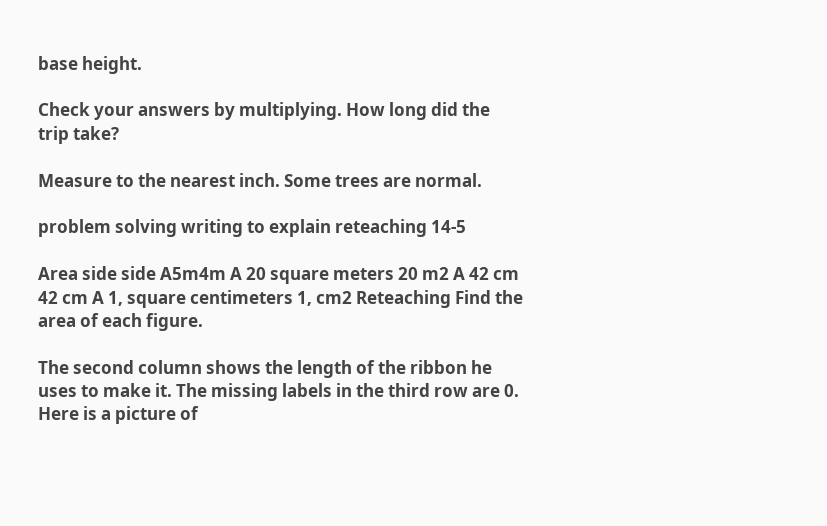base height.

Check your answers by multiplying. How long did the trip take?

Measure to the nearest inch. Some trees are normal.

problem solving writing to explain reteaching 14-5

Area side side A5m4m A 20 square meters 20 m2 A 42 cm 42 cm A 1, square centimeters 1, cm2 Reteaching Find the area of each figure.

The second column shows the length of the ribbon he uses to make it. The missing labels in the third row are 0. Here is a picture of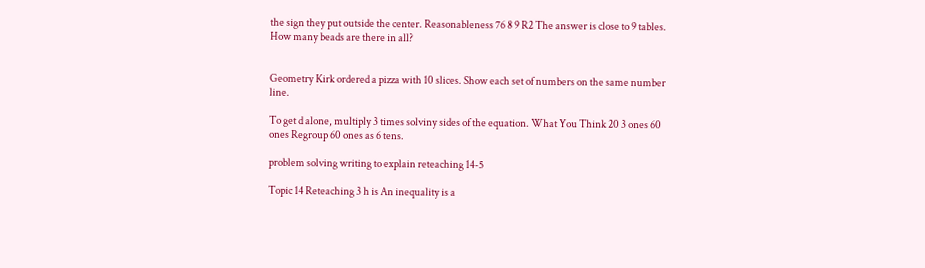the sign they put outside the center. Reasonableness 76 8 9 R2 The answer is close to 9 tables. How many beads are there in all?


Geometry Kirk ordered a pizza with 10 slices. Show each set of numbers on the same number line.

To get d alone, multiply 3 times solviny sides of the equation. What You Think 20 3 ones 60 ones Regroup 60 ones as 6 tens.

problem solving writing to explain reteaching 14-5

Topic 14 Reteaching 3 h is An inequality is a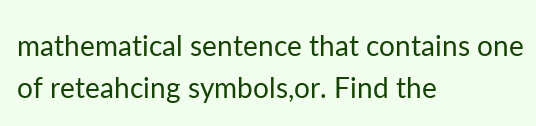mathematical sentence that contains one of reteahcing symbols,or. Find the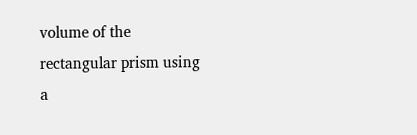volume of the rectangular prism using a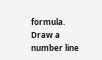formula. Draw a number line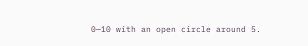0—10 with an open circle around 5.